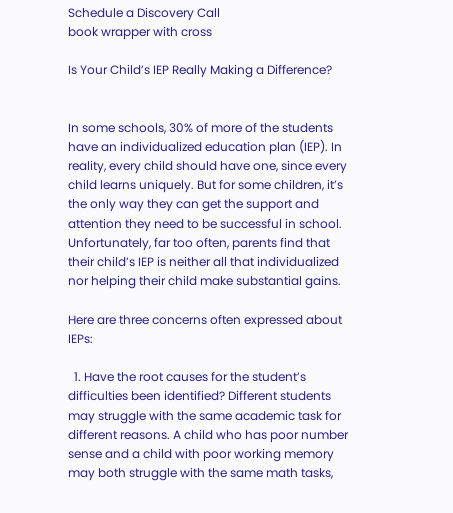Schedule a Discovery Call
book wrapper with cross

Is Your Child’s IEP Really Making a Difference?


In some schools, 30% of more of the students have an individualized education plan (IEP). In reality, every child should have one, since every child learns uniquely. But for some children, it’s the only way they can get the support and attention they need to be successful in school. Unfortunately, far too often, parents find that their child’s IEP is neither all that individualized nor helping their child make substantial gains.

Here are three concerns often expressed about IEPs:

  1. Have the root causes for the student’s difficulties been identified? Different students may struggle with the same academic task for different reasons. A child who has poor number sense and a child with poor working memory may both struggle with the same math tasks,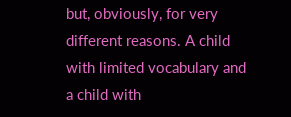but, obviously, for very different reasons. A child with limited vocabulary and a child with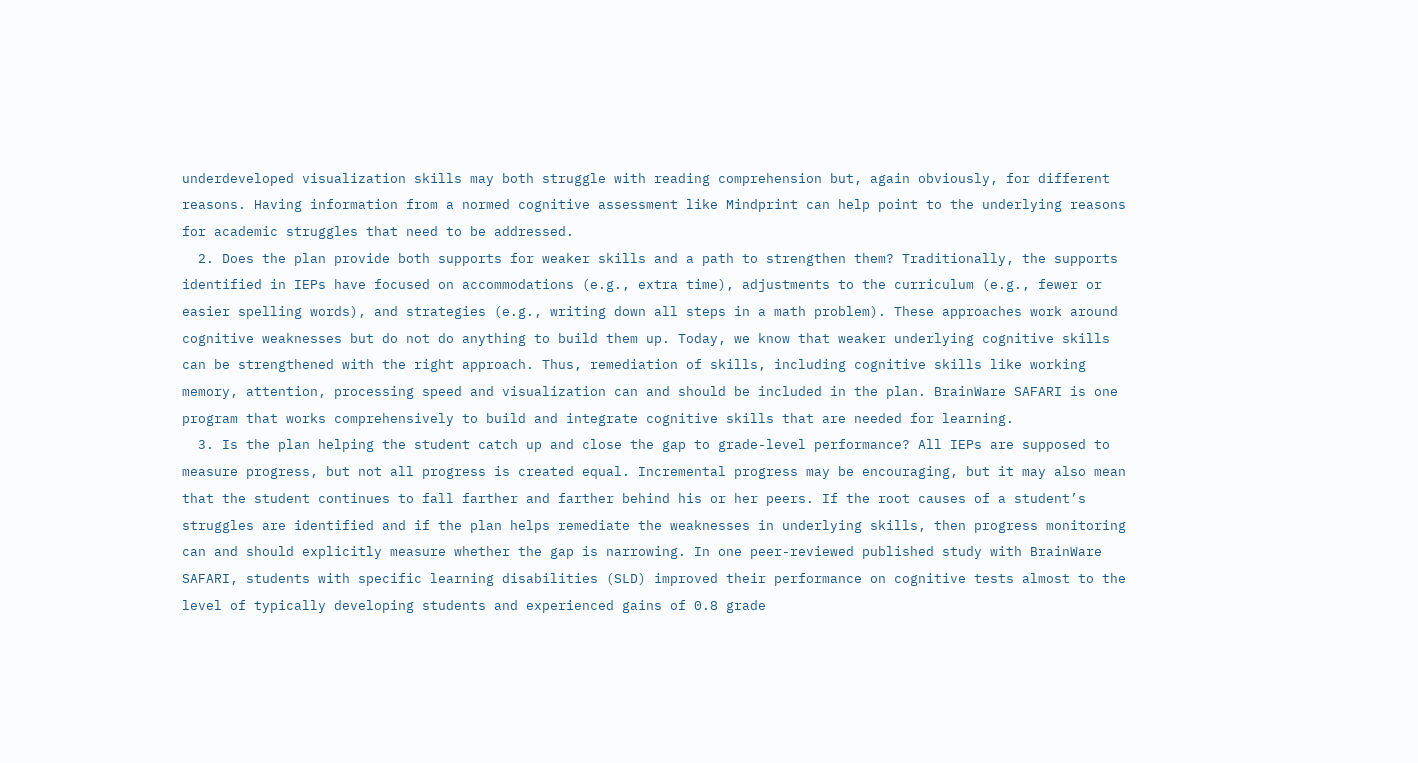underdeveloped visualization skills may both struggle with reading comprehension but, again obviously, for different reasons. Having information from a normed cognitive assessment like Mindprint can help point to the underlying reasons for academic struggles that need to be addressed.
  2. Does the plan provide both supports for weaker skills and a path to strengthen them? Traditionally, the supports identified in IEPs have focused on accommodations (e.g., extra time), adjustments to the curriculum (e.g., fewer or easier spelling words), and strategies (e.g., writing down all steps in a math problem). These approaches work around cognitive weaknesses but do not do anything to build them up. Today, we know that weaker underlying cognitive skills can be strengthened with the right approach. Thus, remediation of skills, including cognitive skills like working memory, attention, processing speed and visualization can and should be included in the plan. BrainWare SAFARI is one program that works comprehensively to build and integrate cognitive skills that are needed for learning.
  3. Is the plan helping the student catch up and close the gap to grade-level performance? All IEPs are supposed to measure progress, but not all progress is created equal. Incremental progress may be encouraging, but it may also mean that the student continues to fall farther and farther behind his or her peers. If the root causes of a student’s struggles are identified and if the plan helps remediate the weaknesses in underlying skills, then progress monitoring can and should explicitly measure whether the gap is narrowing. In one peer-reviewed published study with BrainWare SAFARI, students with specific learning disabilities (SLD) improved their performance on cognitive tests almost to the level of typically developing students and experienced gains of 0.8 grade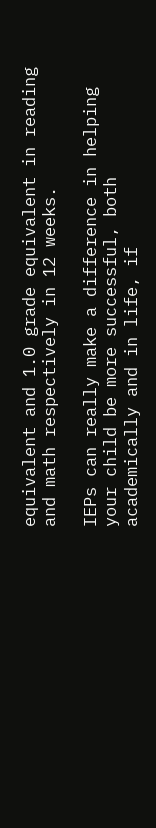equivalent and 1.0 grade equivalent in reading and math respectively in 12 weeks.

IEPs can really make a difference in helping your child be more successful, both academically and in life, if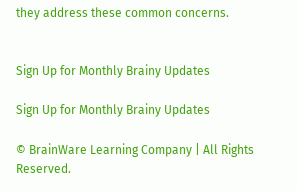they address these common concerns.


Sign Up for Monthly Brainy Updates

Sign Up for Monthly Brainy Updates

© BrainWare Learning Company | All Rights Reserved.